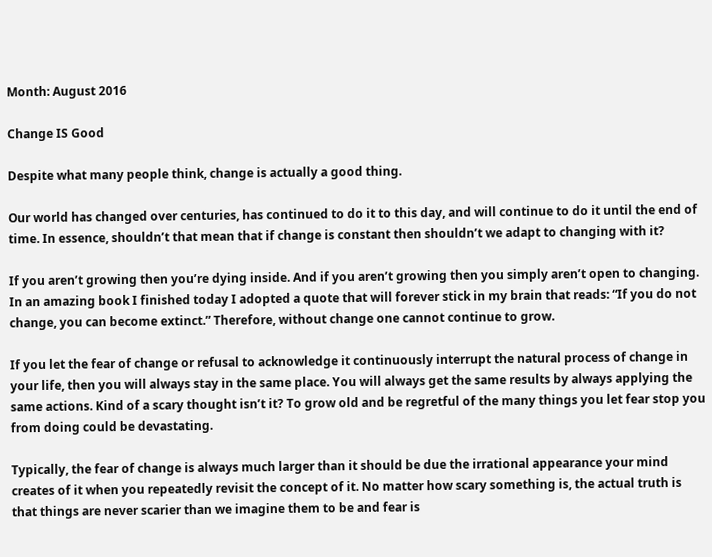Month: August 2016

Change IS Good

Despite what many people think, change is actually a good thing.

Our world has changed over centuries, has continued to do it to this day, and will continue to do it until the end of time. In essence, shouldn’t that mean that if change is constant then shouldn’t we adapt to changing with it?

If you aren’t growing then you’re dying inside. And if you aren’t growing then you simply aren’t open to changing. In an amazing book I finished today I adopted a quote that will forever stick in my brain that reads: “If you do not change, you can become extinct.” Therefore, without change one cannot continue to grow.

If you let the fear of change or refusal to acknowledge it continuously interrupt the natural process of change in your life, then you will always stay in the same place. You will always get the same results by always applying the same actions. Kind of a scary thought isn’t it? To grow old and be regretful of the many things you let fear stop you from doing could be devastating.

Typically, the fear of change is always much larger than it should be due the irrational appearance your mind creates of it when you repeatedly revisit the concept of it. No matter how scary something is, the actual truth is that things are never scarier than we imagine them to be and fear is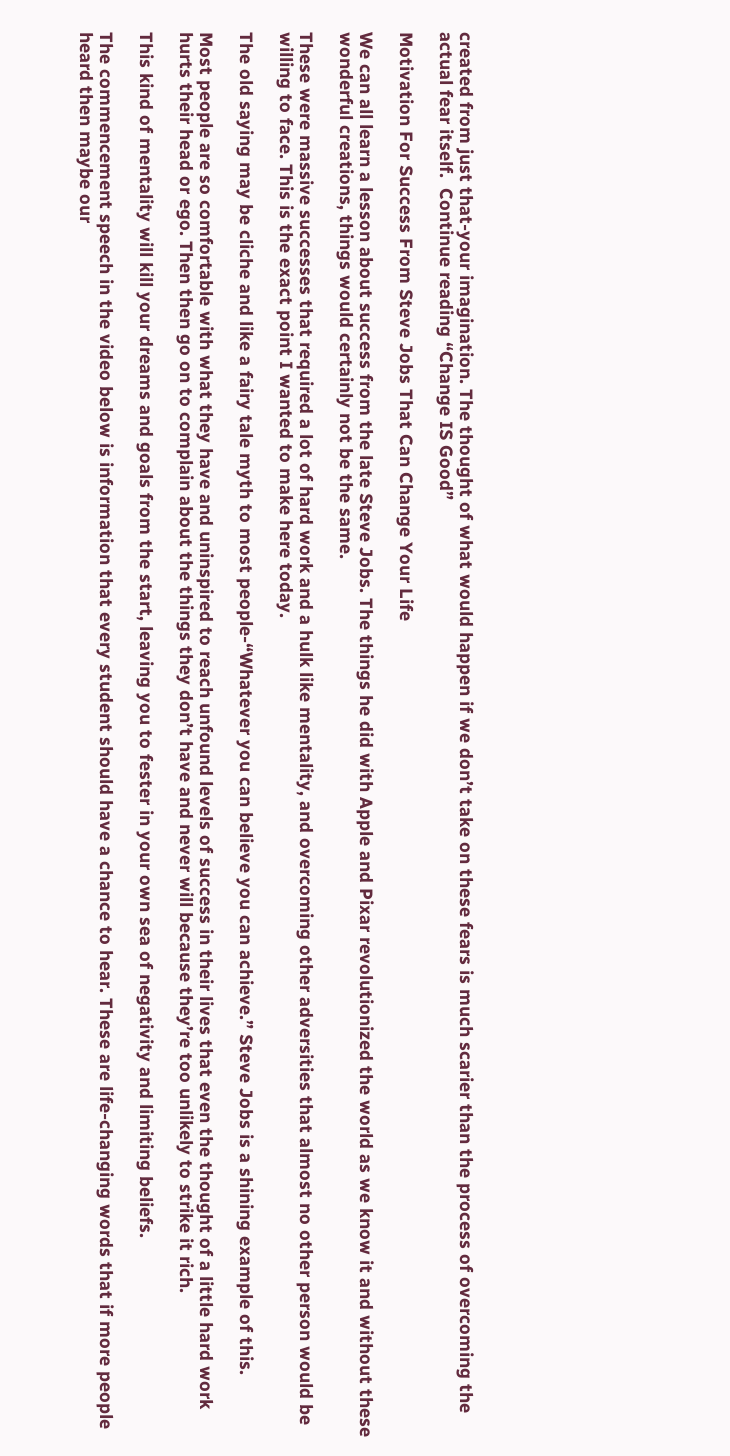created from just that-your imagination. The thought of what would happen if we don’t take on these fears is much scarier than the process of overcoming the actual fear itself.  Continue reading “Change IS Good”

Motivation For Success From Steve Jobs That Can Change Your Life

We can all learn a lesson about success from the late Steve Jobs. The things he did with Apple and Pixar revolutionized the world as we know it and without these wonderful creations, things would certainly not be the same.

These were massive successes that required a lot of hard work and a hulk like mentality, and overcoming other adversities that almost no other person would be willing to face. This is the exact point I wanted to make here today.

The old saying may be cliche and like a fairy tale myth to most people-“Whatever you can believe you can achieve.” Steve Jobs is a shining example of this.

Most people are so comfortable with what they have and uninspired to reach unfound levels of success in their lives that even the thought of a little hard work hurts their head or ego. Then then go on to complain about the things they don’t have and never will because they’re too unlikely to strike it rich.

This kind of mentality will kill your dreams and goals from the start, leaving you to fester in your own sea of negativity and limiting beliefs.

The commencement speech in the video below is information that every student should have a chance to hear. These are life-changing words that if more people heard then maybe our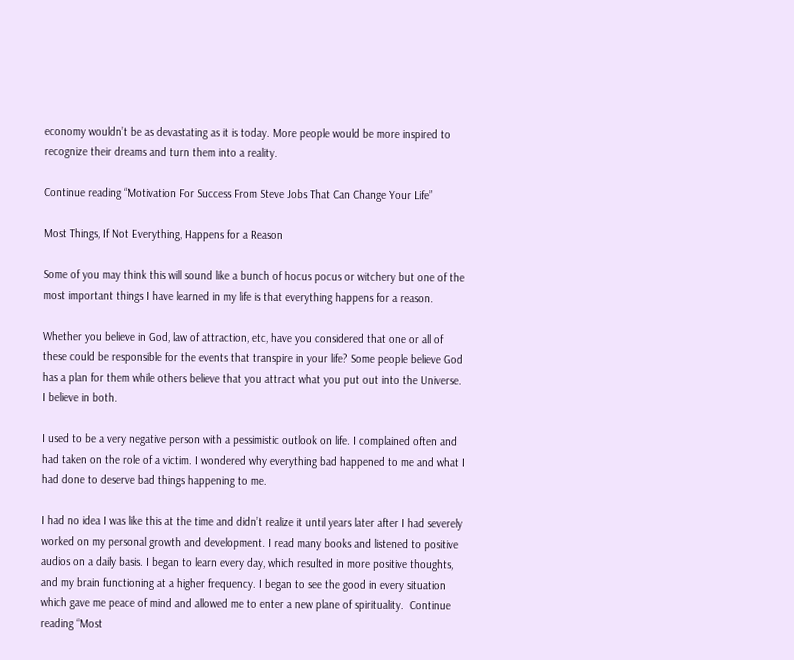economy wouldn’t be as devastating as it is today. More people would be more inspired to recognize their dreams and turn them into a reality.

Continue reading “Motivation For Success From Steve Jobs That Can Change Your Life”

Most Things, If Not Everything, Happens for a Reason

Some of you may think this will sound like a bunch of hocus pocus or witchery but one of the most important things I have learned in my life is that everything happens for a reason.

Whether you believe in God, law of attraction, etc, have you considered that one or all of these could be responsible for the events that transpire in your life? Some people believe God has a plan for them while others believe that you attract what you put out into the Universe. I believe in both.

I used to be a very negative person with a pessimistic outlook on life. I complained often and had taken on the role of a victim. I wondered why everything bad happened to me and what I had done to deserve bad things happening to me.

I had no idea I was like this at the time and didn’t realize it until years later after I had severely worked on my personal growth and development. I read many books and listened to positive audios on a daily basis. I began to learn every day, which resulted in more positive thoughts, and my brain functioning at a higher frequency. I began to see the good in every situation which gave me peace of mind and allowed me to enter a new plane of spirituality.  Continue reading “Most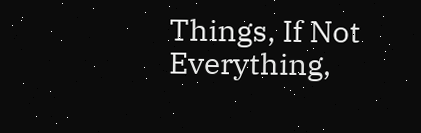Things, If Not Everything,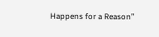Happens for a Reason”